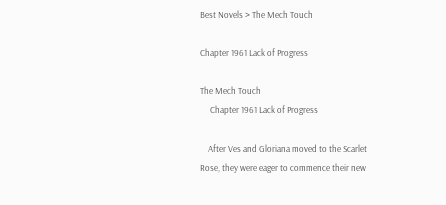Best Novels > The Mech Touch

Chapter 1961 Lack of Progress

The Mech Touch
     Chapter 1961 Lack of Progress

    After Ves and Gloriana moved to the Scarlet Rose, they were eager to commence their new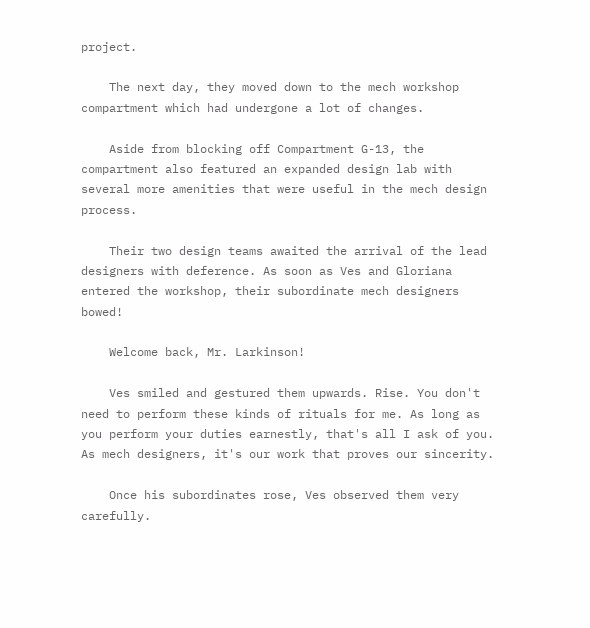project.

    The next day, they moved down to the mech workshop compartment which had undergone a lot of changes.

    Aside from blocking off Compartment G-13, the compartment also featured an expanded design lab with several more amenities that were useful in the mech design process.

    Their two design teams awaited the arrival of the lead designers with deference. As soon as Ves and Gloriana entered the workshop, their subordinate mech designers bowed!

    Welcome back, Mr. Larkinson!

    Ves smiled and gestured them upwards. Rise. You don't need to perform these kinds of rituals for me. As long as you perform your duties earnestly, that's all I ask of you. As mech designers, it's our work that proves our sincerity.

    Once his subordinates rose, Ves observed them very carefully.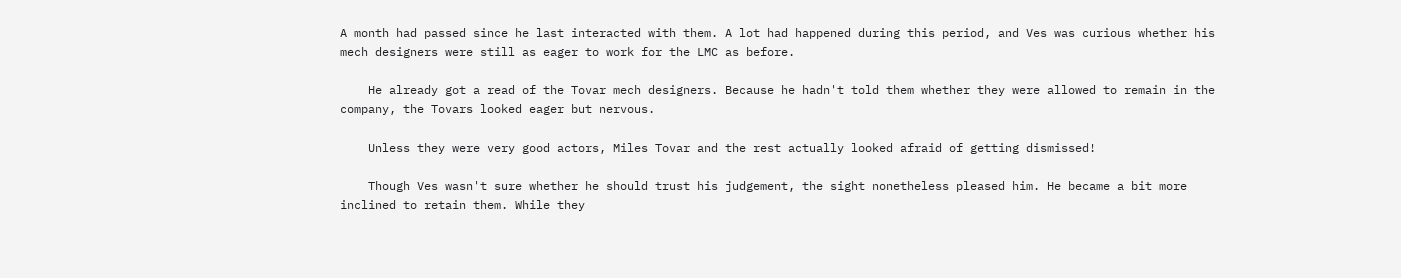A month had passed since he last interacted with them. A lot had happened during this period, and Ves was curious whether his mech designers were still as eager to work for the LMC as before.

    He already got a read of the Tovar mech designers. Because he hadn't told them whether they were allowed to remain in the company, the Tovars looked eager but nervous.

    Unless they were very good actors, Miles Tovar and the rest actually looked afraid of getting dismissed!

    Though Ves wasn't sure whether he should trust his judgement, the sight nonetheless pleased him. He became a bit more inclined to retain them. While they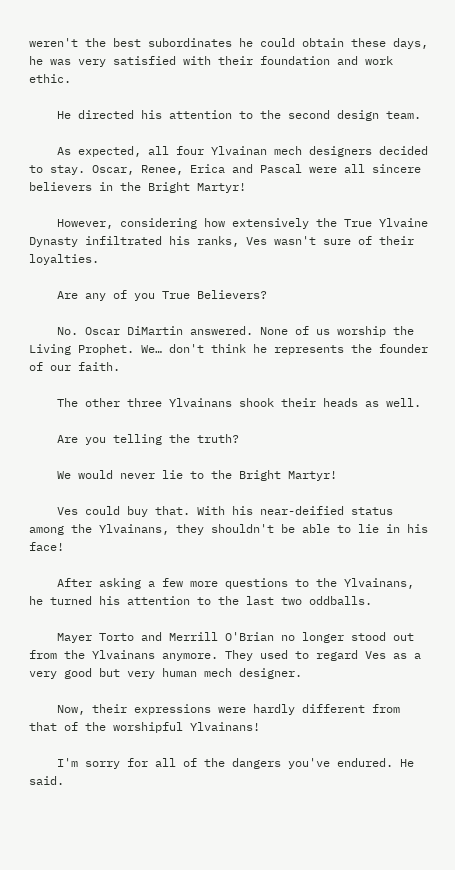weren't the best subordinates he could obtain these days, he was very satisfied with their foundation and work ethic.

    He directed his attention to the second design team.

    As expected, all four Ylvainan mech designers decided to stay. Oscar, Renee, Erica and Pascal were all sincere believers in the Bright Martyr!

    However, considering how extensively the True Ylvaine Dynasty infiltrated his ranks, Ves wasn't sure of their loyalties.

    Are any of you True Believers?

    No. Oscar DiMartin answered. None of us worship the Living Prophet. We… don't think he represents the founder of our faith.

    The other three Ylvainans shook their heads as well.

    Are you telling the truth?

    We would never lie to the Bright Martyr!

    Ves could buy that. With his near-deified status among the Ylvainans, they shouldn't be able to lie in his face!

    After asking a few more questions to the Ylvainans, he turned his attention to the last two oddballs.

    Mayer Torto and Merrill O'Brian no longer stood out from the Ylvainans anymore. They used to regard Ves as a very good but very human mech designer.

    Now, their expressions were hardly different from that of the worshipful Ylvainans!

    I'm sorry for all of the dangers you've endured. He said.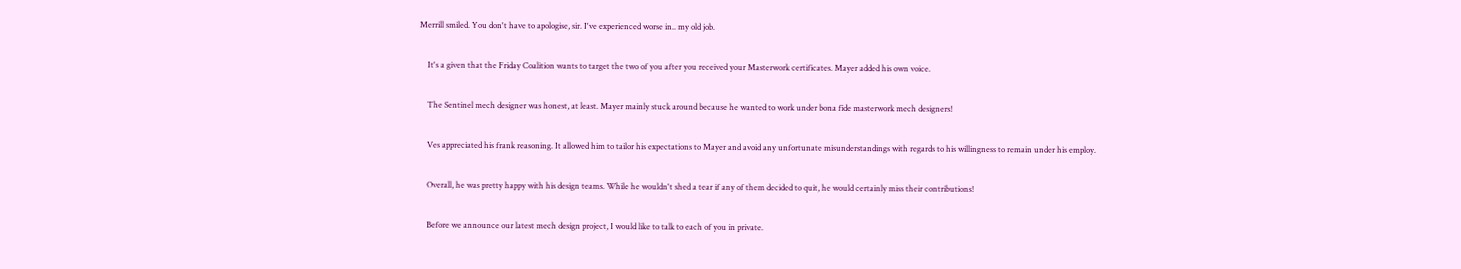Merrill smiled. You don't have to apologise, sir. I've experienced worse in.. my old job.

    It's a given that the Friday Coalition wants to target the two of you after you received your Masterwork certificates. Mayer added his own voice.

    The Sentinel mech designer was honest, at least. Mayer mainly stuck around because he wanted to work under bona fide masterwork mech designers!

    Ves appreciated his frank reasoning. It allowed him to tailor his expectations to Mayer and avoid any unfortunate misunderstandings with regards to his willingness to remain under his employ.

    Overall, he was pretty happy with his design teams. While he wouldn't shed a tear if any of them decided to quit, he would certainly miss their contributions!

    Before we announce our latest mech design project, I would like to talk to each of you in private.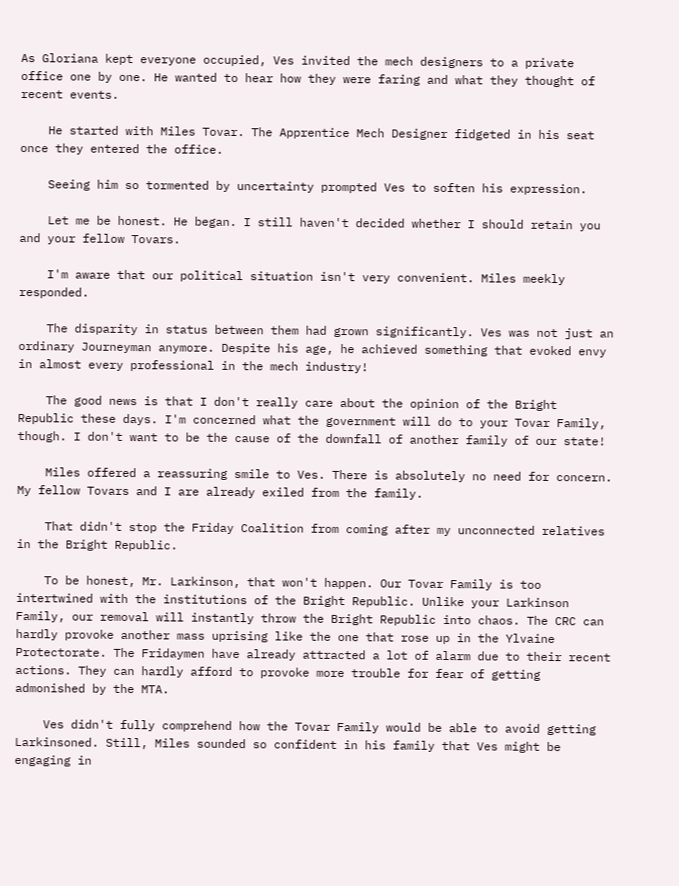As Gloriana kept everyone occupied, Ves invited the mech designers to a private office one by one. He wanted to hear how they were faring and what they thought of recent events.

    He started with Miles Tovar. The Apprentice Mech Designer fidgeted in his seat once they entered the office.

    Seeing him so tormented by uncertainty prompted Ves to soften his expression.

    Let me be honest. He began. I still haven't decided whether I should retain you and your fellow Tovars.

    I'm aware that our political situation isn't very convenient. Miles meekly responded.

    The disparity in status between them had grown significantly. Ves was not just an ordinary Journeyman anymore. Despite his age, he achieved something that evoked envy in almost every professional in the mech industry!

    The good news is that I don't really care about the opinion of the Bright Republic these days. I'm concerned what the government will do to your Tovar Family, though. I don't want to be the cause of the downfall of another family of our state!

    Miles offered a reassuring smile to Ves. There is absolutely no need for concern. My fellow Tovars and I are already exiled from the family.

    That didn't stop the Friday Coalition from coming after my unconnected relatives in the Bright Republic.

    To be honest, Mr. Larkinson, that won't happen. Our Tovar Family is too intertwined with the institutions of the Bright Republic. Unlike your Larkinson Family, our removal will instantly throw the Bright Republic into chaos. The CRC can hardly provoke another mass uprising like the one that rose up in the Ylvaine Protectorate. The Fridaymen have already attracted a lot of alarm due to their recent actions. They can hardly afford to provoke more trouble for fear of getting admonished by the MTA.

    Ves didn't fully comprehend how the Tovar Family would be able to avoid getting Larkinsoned. Still, Miles sounded so confident in his family that Ves might be engaging in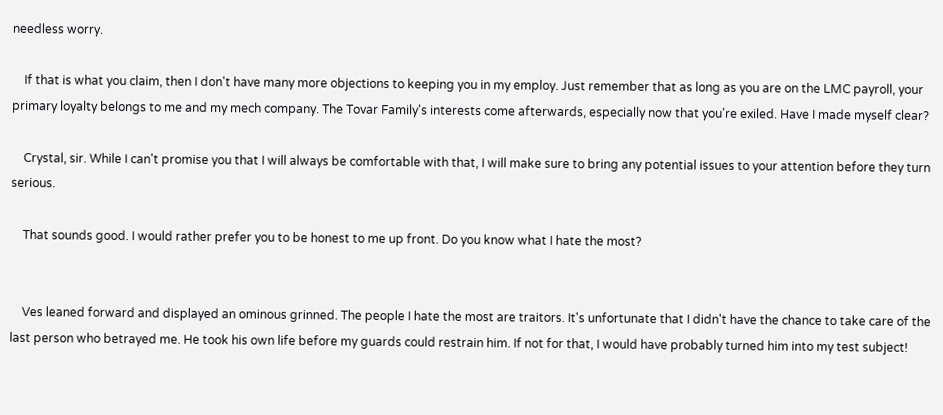needless worry.

    If that is what you claim, then I don't have many more objections to keeping you in my employ. Just remember that as long as you are on the LMC payroll, your primary loyalty belongs to me and my mech company. The Tovar Family's interests come afterwards, especially now that you're exiled. Have I made myself clear?

    Crystal, sir. While I can't promise you that I will always be comfortable with that, I will make sure to bring any potential issues to your attention before they turn serious.

    That sounds good. I would rather prefer you to be honest to me up front. Do you know what I hate the most?


    Ves leaned forward and displayed an ominous grinned. The people I hate the most are traitors. It's unfortunate that I didn't have the chance to take care of the last person who betrayed me. He took his own life before my guards could restrain him. If not for that, I would have probably turned him into my test subject!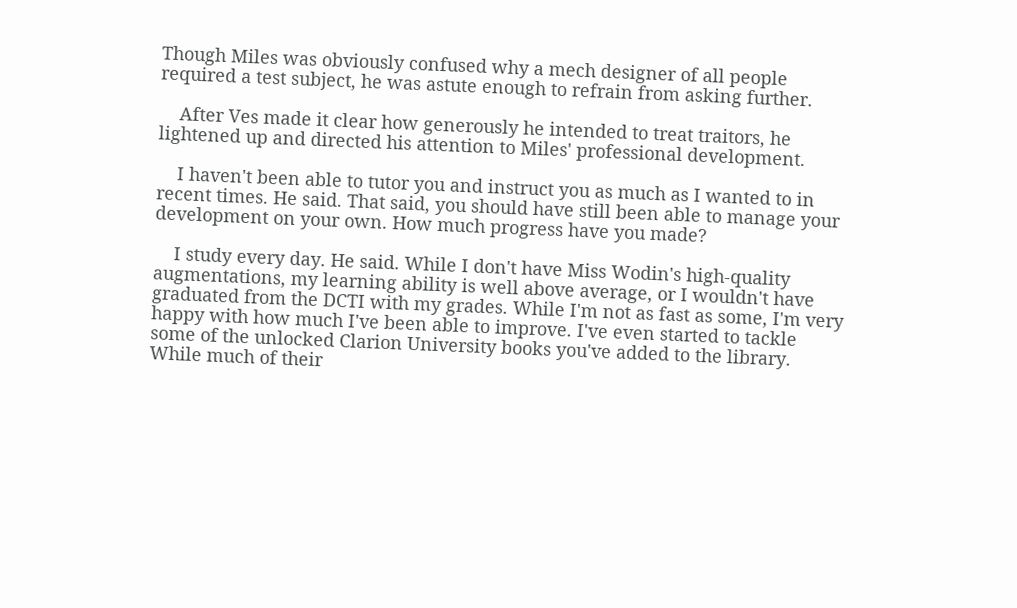Though Miles was obviously confused why a mech designer of all people required a test subject, he was astute enough to refrain from asking further.

    After Ves made it clear how generously he intended to treat traitors, he lightened up and directed his attention to Miles' professional development.

    I haven't been able to tutor you and instruct you as much as I wanted to in recent times. He said. That said, you should have still been able to manage your development on your own. How much progress have you made?

    I study every day. He said. While I don't have Miss Wodin's high-quality augmentations, my learning ability is well above average, or I wouldn't have graduated from the DCTI with my grades. While I'm not as fast as some, I'm very happy with how much I've been able to improve. I've even started to tackle some of the unlocked Clarion University books you've added to the library. While much of their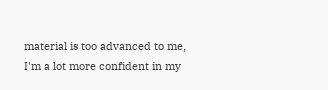material is too advanced to me, I'm a lot more confident in my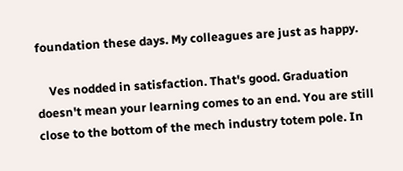foundation these days. My colleagues are just as happy.

    Ves nodded in satisfaction. That's good. Graduation doesn't mean your learning comes to an end. You are still close to the bottom of the mech industry totem pole. In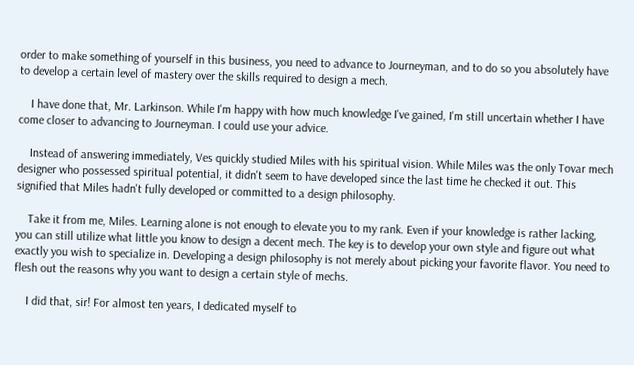order to make something of yourself in this business, you need to advance to Journeyman, and to do so you absolutely have to develop a certain level of mastery over the skills required to design a mech.

    I have done that, Mr. Larkinson. While I'm happy with how much knowledge I've gained, I'm still uncertain whether I have come closer to advancing to Journeyman. I could use your advice.

    Instead of answering immediately, Ves quickly studied Miles with his spiritual vision. While Miles was the only Tovar mech designer who possessed spiritual potential, it didn't seem to have developed since the last time he checked it out. This signified that Miles hadn't fully developed or committed to a design philosophy.

    Take it from me, Miles. Learning alone is not enough to elevate you to my rank. Even if your knowledge is rather lacking, you can still utilize what little you know to design a decent mech. The key is to develop your own style and figure out what exactly you wish to specialize in. Developing a design philosophy is not merely about picking your favorite flavor. You need to flesh out the reasons why you want to design a certain style of mechs.

    I did that, sir! For almost ten years, I dedicated myself to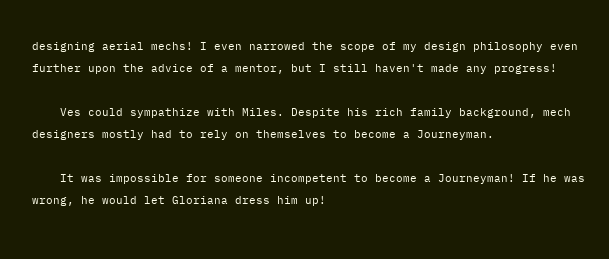designing aerial mechs! I even narrowed the scope of my design philosophy even further upon the advice of a mentor, but I still haven't made any progress!

    Ves could sympathize with Miles. Despite his rich family background, mech designers mostly had to rely on themselves to become a Journeyman.

    It was impossible for someone incompetent to become a Journeyman! If he was wrong, he would let Gloriana dress him up!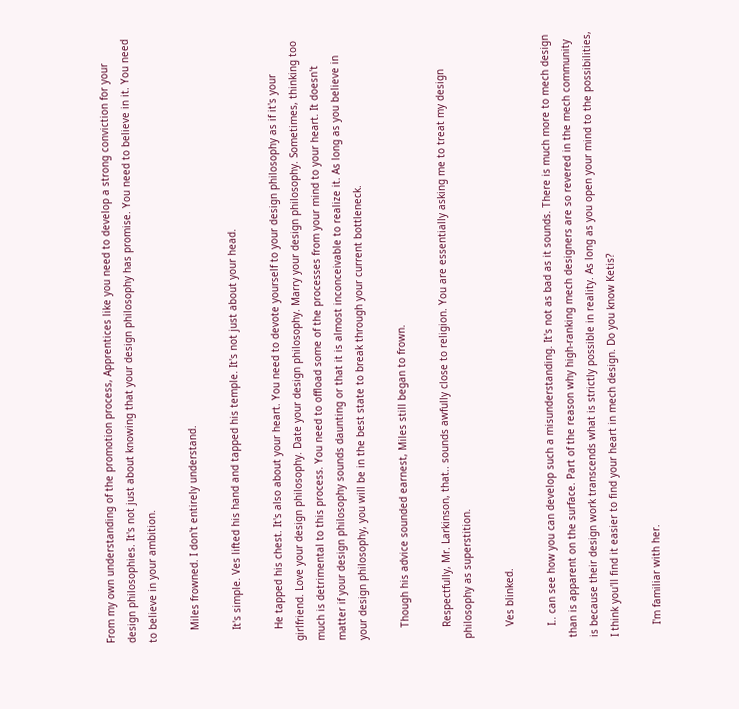From my own understanding of the promotion process, Apprentices like you need to develop a strong conviction for your design philosophies. It's not just about knowing that your design philosophy has promise. You need to believe in it. You need to believe in your ambition.

    Miles frowned. I don't entirely understand.

    It's simple. Ves lifted his hand and tapped his temple. It's not just about your head.

    He tapped his chest. It's also about your heart. You need to devote yourself to your design philosophy as if it's your girlfriend. Love your design philosophy. Date your design philosophy. Marry your design philosophy. Sometimes, thinking too much is detrimental to this process. You need to offload some of the processes from your mind to your heart. It doesn't matter if your design philosophy sounds daunting or that it is almost inconceivable to realize it. As long as you believe in your design philosophy, you will be in the best state to break through your current bottleneck.

    Though his advice sounded earnest, Miles still began to frown.

    Respectfully, Mr. Larkinson, that.. sounds awfully close to religion. You are essentially asking me to treat my design philosophy as superstition.

    Ves blinked.

    I.. can see how you can develop such a misunderstanding. It's not as bad as it sounds. There is much more to mech design than is apparent on the surface. Part of the reason why high-ranking mech designers are so revered in the mech community is because their design work transcends what is strictly possible in reality. As long as you open your mind to the possibilities, I think you'll find it easier to find your heart in mech design. Do you know Ketis?

    I'm familiar with her.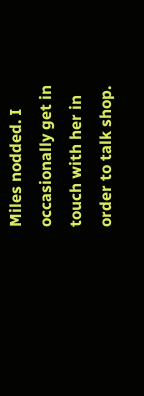Miles nodded. I occasionally get in touch with her in order to talk shop.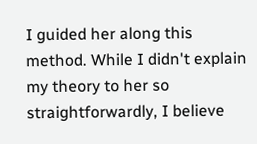I guided her along this method. While I didn't explain my theory to her so straightforwardly, I believe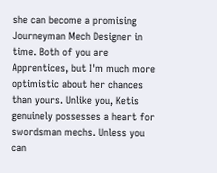she can become a promising Journeyman Mech Designer in time. Both of you are Apprentices, but I'm much more optimistic about her chances than yours. Unlike you, Ketis genuinely possesses a heart for swordsman mechs. Unless you can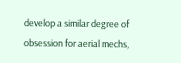develop a similar degree of obsession for aerial mechs,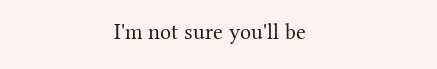I'm not sure you'll be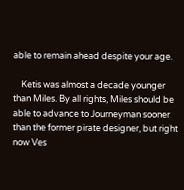able to remain ahead despite your age.

    Ketis was almost a decade younger than Miles. By all rights, Miles should be able to advance to Journeyman sooner than the former pirate designer, but right now Ves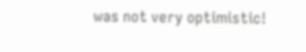was not very optimistic!